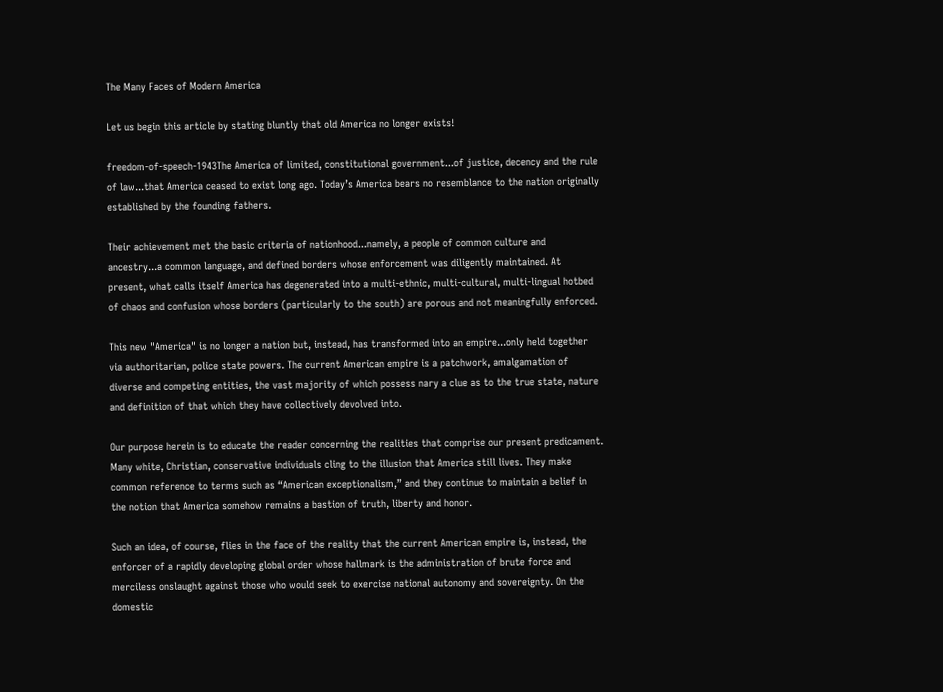The Many Faces of Modern America

Let us begin this article by stating bluntly that old America no longer exists!

freedom-of-speech-1943The America of limited, constitutional government...of justice, decency and the rule of law...that America ceased to exist long ago. Today’s America bears no resemblance to the nation originally established by the founding fathers.

Their achievement met the basic criteria of nationhood...namely, a people of common culture and ancestry...a common language, and defined borders whose enforcement was diligently maintained. At present, what calls itself America has degenerated into a multi-ethnic, multi-cultural, multi-lingual hotbed of chaos and confusion whose borders (particularly to the south) are porous and not meaningfully enforced.

This new "America" is no longer a nation but, instead, has transformed into an empire...only held together via authoritarian, police state powers. The current American empire is a patchwork, amalgamation of diverse and competing entities, the vast majority of which possess nary a clue as to the true state, nature and definition of that which they have collectively devolved into.

Our purpose herein is to educate the reader concerning the realities that comprise our present predicament. Many white, Christian, conservative individuals cling to the illusion that America still lives. They make common reference to terms such as “American exceptionalism,” and they continue to maintain a belief in the notion that America somehow remains a bastion of truth, liberty and honor.

Such an idea, of course, flies in the face of the reality that the current American empire is, instead, the enforcer of a rapidly developing global order whose hallmark is the administration of brute force and merciless onslaught against those who would seek to exercise national autonomy and sovereignty. On the domestic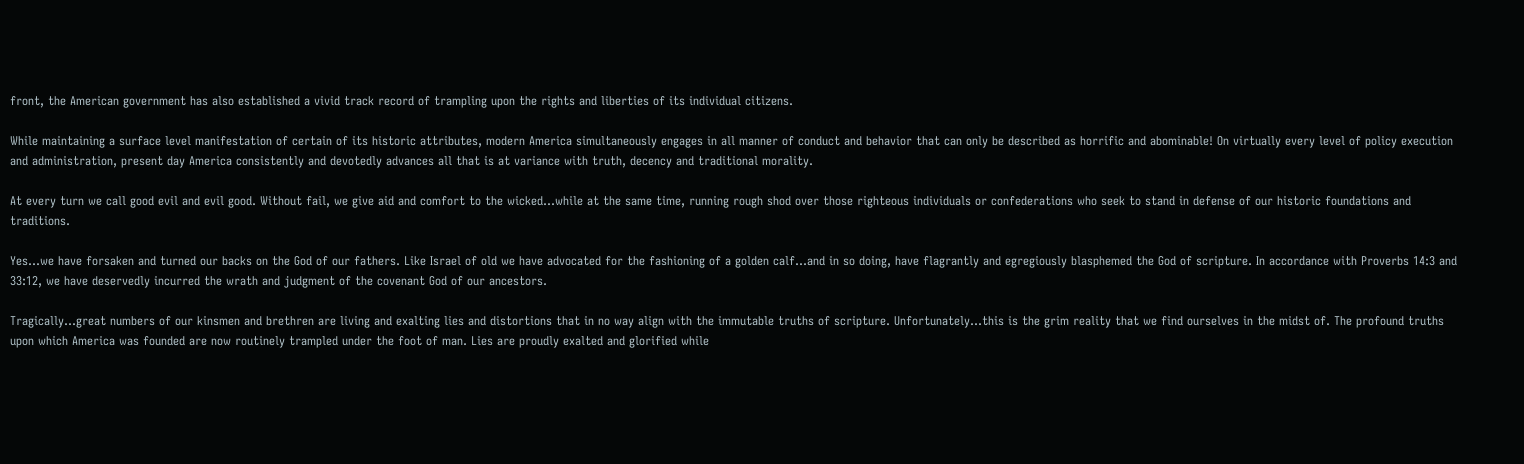front, the American government has also established a vivid track record of trampling upon the rights and liberties of its individual citizens.

While maintaining a surface level manifestation of certain of its historic attributes, modern America simultaneously engages in all manner of conduct and behavior that can only be described as horrific and abominable! On virtually every level of policy execution and administration, present day America consistently and devotedly advances all that is at variance with truth, decency and traditional morality.

At every turn we call good evil and evil good. Without fail, we give aid and comfort to the wicked...while at the same time, running rough shod over those righteous individuals or confederations who seek to stand in defense of our historic foundations and traditions.

Yes...we have forsaken and turned our backs on the God of our fathers. Like Israel of old we have advocated for the fashioning of a golden calf...and in so doing, have flagrantly and egregiously blasphemed the God of scripture. In accordance with Proverbs 14:3 and 33:12, we have deservedly incurred the wrath and judgment of the covenant God of our ancestors.

Tragically...great numbers of our kinsmen and brethren are living and exalting lies and distortions that in no way align with the immutable truths of scripture. Unfortunately...this is the grim reality that we find ourselves in the midst of. The profound truths upon which America was founded are now routinely trampled under the foot of man. Lies are proudly exalted and glorified while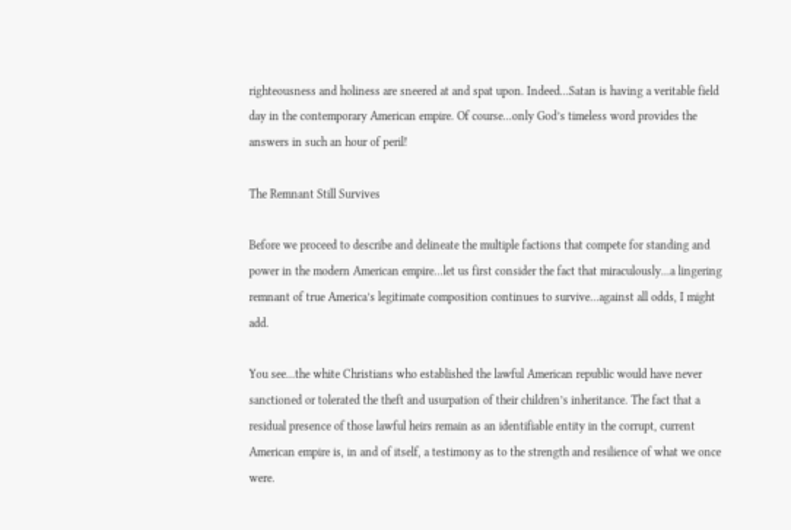righteousness and holiness are sneered at and spat upon. Indeed...Satan is having a veritable field day in the contemporary American empire. Of course...only God’s timeless word provides the answers in such an hour of peril!

The Remnant Still Survives

Before we proceed to describe and delineate the multiple factions that compete for standing and power in the modern American empire...let us first consider the fact that miraculously...a lingering remnant of true America’s legitimate composition continues to survive...against all odds, I might add.

You see...the white Christians who established the lawful American republic would have never sanctioned or tolerated the theft and usurpation of their children’s inheritance. The fact that a residual presence of those lawful heirs remain as an identifiable entity in the corrupt, current American empire is, in and of itself, a testimony as to the strength and resilience of what we once were.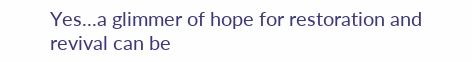Yes...a glimmer of hope for restoration and revival can be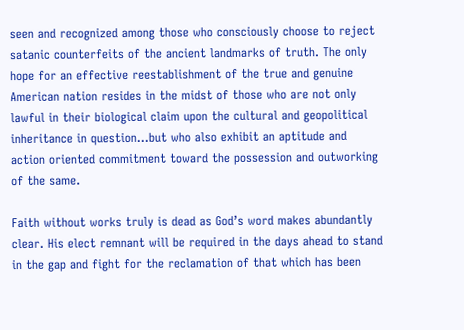seen and recognized among those who consciously choose to reject satanic counterfeits of the ancient landmarks of truth. The only hope for an effective reestablishment of the true and genuine American nation resides in the midst of those who are not only lawful in their biological claim upon the cultural and geopolitical inheritance in question...but who also exhibit an aptitude and action oriented commitment toward the possession and outworking of the same.

Faith without works truly is dead as God’s word makes abundantly clear. His elect remnant will be required in the days ahead to stand in the gap and fight for the reclamation of that which has been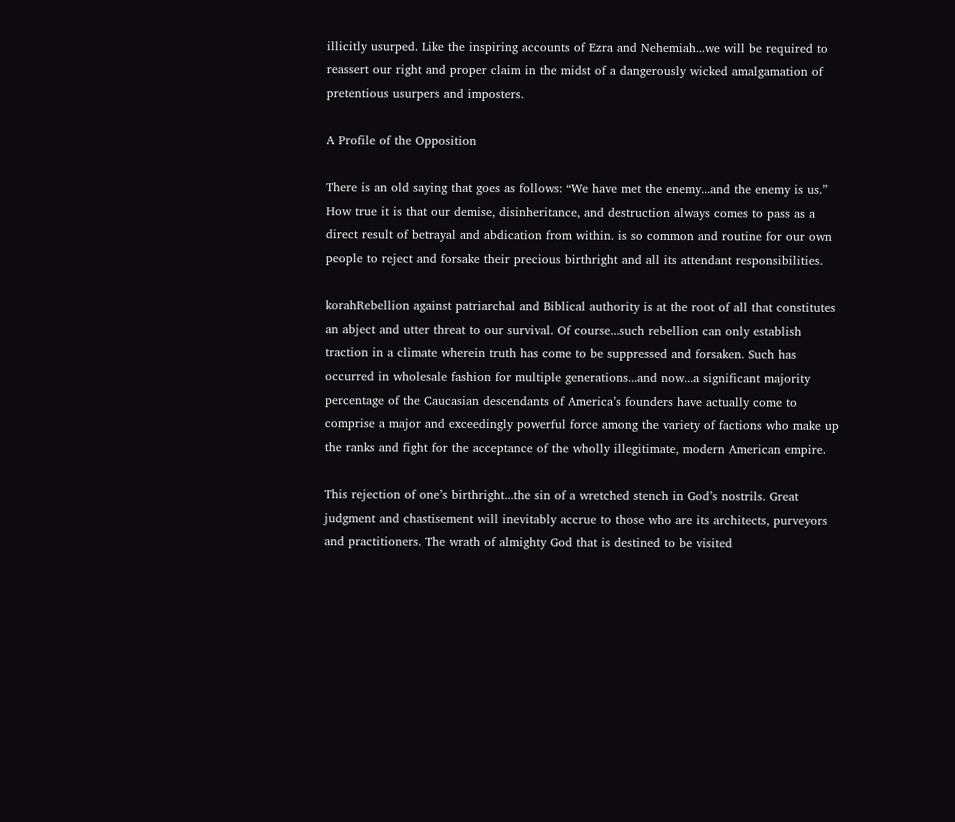illicitly usurped. Like the inspiring accounts of Ezra and Nehemiah...we will be required to reassert our right and proper claim in the midst of a dangerously wicked amalgamation of pretentious usurpers and imposters.

A Profile of the Opposition

There is an old saying that goes as follows: “We have met the enemy...and the enemy is us.” How true it is that our demise, disinheritance, and destruction always comes to pass as a direct result of betrayal and abdication from within. is so common and routine for our own people to reject and forsake their precious birthright and all its attendant responsibilities.

korahRebellion against patriarchal and Biblical authority is at the root of all that constitutes an abject and utter threat to our survival. Of course...such rebellion can only establish traction in a climate wherein truth has come to be suppressed and forsaken. Such has occurred in wholesale fashion for multiple generations...and now...a significant majority percentage of the Caucasian descendants of America’s founders have actually come to comprise a major and exceedingly powerful force among the variety of factions who make up the ranks and fight for the acceptance of the wholly illegitimate, modern American empire.

This rejection of one’s birthright...the sin of a wretched stench in God’s nostrils. Great judgment and chastisement will inevitably accrue to those who are its architects, purveyors and practitioners. The wrath of almighty God that is destined to be visited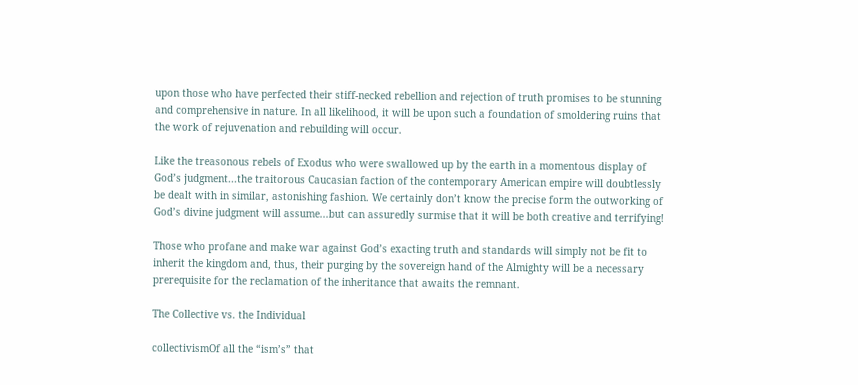upon those who have perfected their stiff-necked rebellion and rejection of truth promises to be stunning and comprehensive in nature. In all likelihood, it will be upon such a foundation of smoldering ruins that the work of rejuvenation and rebuilding will occur.

Like the treasonous rebels of Exodus who were swallowed up by the earth in a momentous display of God’s judgment...the traitorous Caucasian faction of the contemporary American empire will doubtlessly be dealt with in similar, astonishing fashion. We certainly don’t know the precise form the outworking of God’s divine judgment will assume...but can assuredly surmise that it will be both creative and terrifying!

Those who profane and make war against God’s exacting truth and standards will simply not be fit to inherit the kingdom and, thus, their purging by the sovereign hand of the Almighty will be a necessary prerequisite for the reclamation of the inheritance that awaits the remnant.

The Collective vs. the Individual

collectivismOf all the “ism’s” that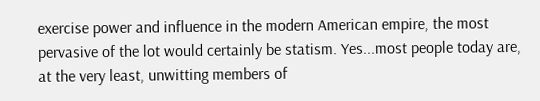exercise power and influence in the modern American empire, the most pervasive of the lot would certainly be statism. Yes...most people today are, at the very least, unwitting members of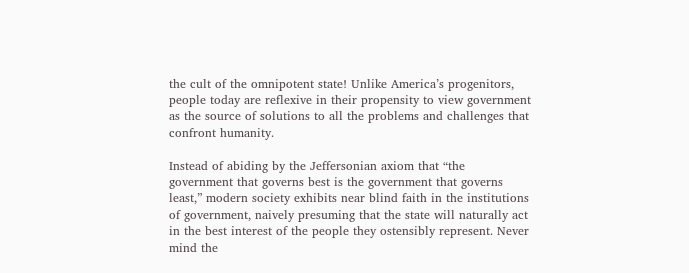the cult of the omnipotent state! Unlike America’s progenitors, people today are reflexive in their propensity to view government as the source of solutions to all the problems and challenges that confront humanity.

Instead of abiding by the Jeffersonian axiom that “the government that governs best is the government that governs least,” modern society exhibits near blind faith in the institutions of government, naively presuming that the state will naturally act in the best interest of the people they ostensibly represent. Never mind the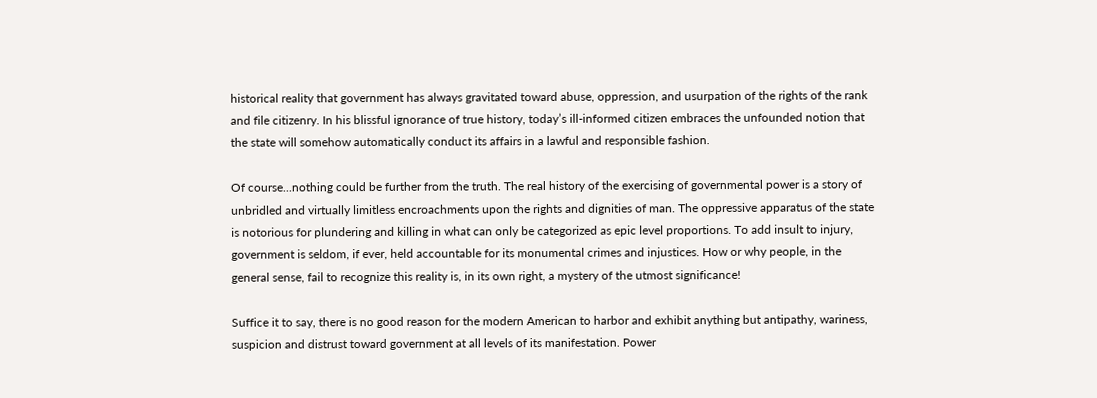historical reality that government has always gravitated toward abuse, oppression, and usurpation of the rights of the rank and file citizenry. In his blissful ignorance of true history, today’s ill-informed citizen embraces the unfounded notion that the state will somehow automatically conduct its affairs in a lawful and responsible fashion.

Of course...nothing could be further from the truth. The real history of the exercising of governmental power is a story of unbridled and virtually limitless encroachments upon the rights and dignities of man. The oppressive apparatus of the state is notorious for plundering and killing in what can only be categorized as epic level proportions. To add insult to injury, government is seldom, if ever, held accountable for its monumental crimes and injustices. How or why people, in the general sense, fail to recognize this reality is, in its own right, a mystery of the utmost significance!

Suffice it to say, there is no good reason for the modern American to harbor and exhibit anything but antipathy, wariness, suspicion and distrust toward government at all levels of its manifestation. Power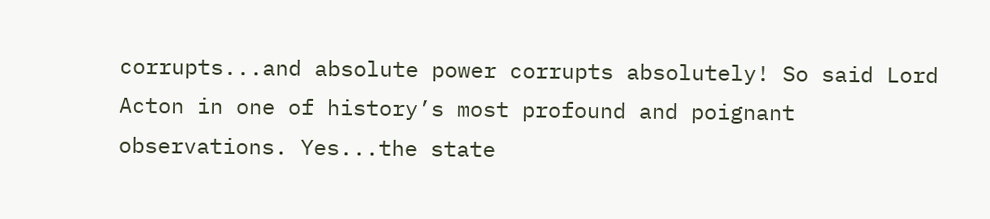corrupts...and absolute power corrupts absolutely! So said Lord Acton in one of history’s most profound and poignant observations. Yes...the state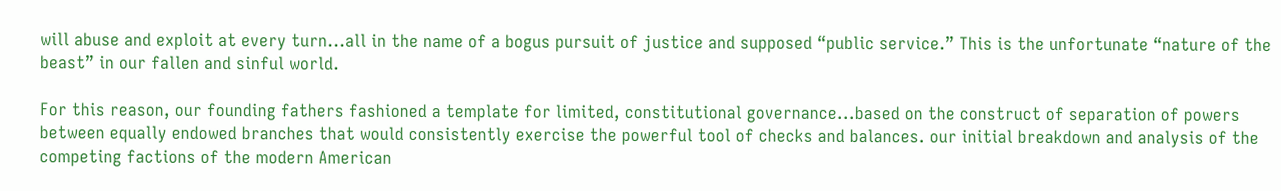will abuse and exploit at every turn...all in the name of a bogus pursuit of justice and supposed “public service.” This is the unfortunate “nature of the beast” in our fallen and sinful world.

For this reason, our founding fathers fashioned a template for limited, constitutional governance...based on the construct of separation of powers between equally endowed branches that would consistently exercise the powerful tool of checks and balances. our initial breakdown and analysis of the competing factions of the modern American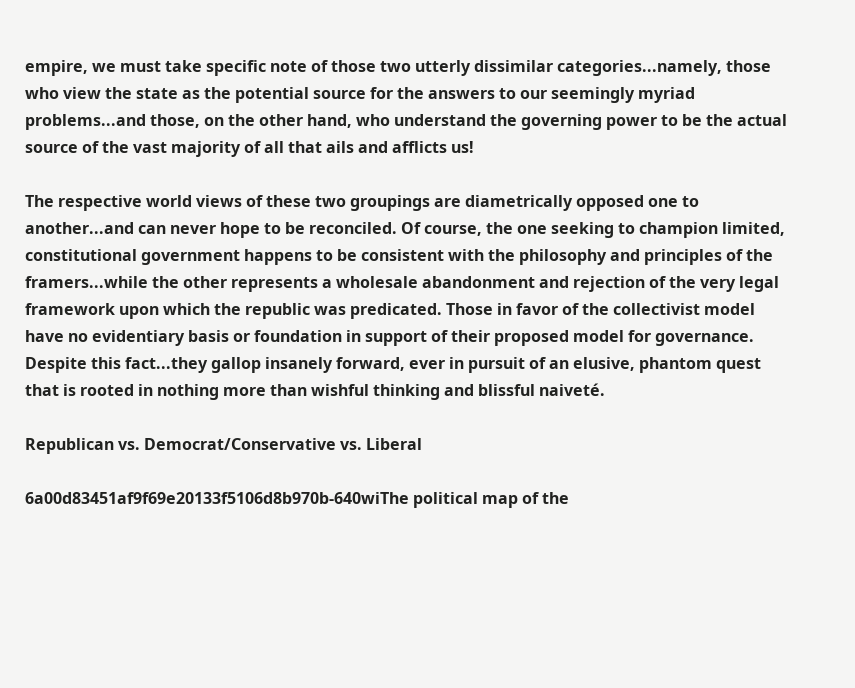empire, we must take specific note of those two utterly dissimilar categories...namely, those who view the state as the potential source for the answers to our seemingly myriad problems...and those, on the other hand, who understand the governing power to be the actual source of the vast majority of all that ails and afflicts us!

The respective world views of these two groupings are diametrically opposed one to another...and can never hope to be reconciled. Of course, the one seeking to champion limited, constitutional government happens to be consistent with the philosophy and principles of the framers...while the other represents a wholesale abandonment and rejection of the very legal framework upon which the republic was predicated. Those in favor of the collectivist model have no evidentiary basis or foundation in support of their proposed model for governance. Despite this fact...they gallop insanely forward, ever in pursuit of an elusive, phantom quest that is rooted in nothing more than wishful thinking and blissful naiveté.

Republican vs. Democrat/Conservative vs. Liberal

6a00d83451af9f69e20133f5106d8b970b-640wiThe political map of the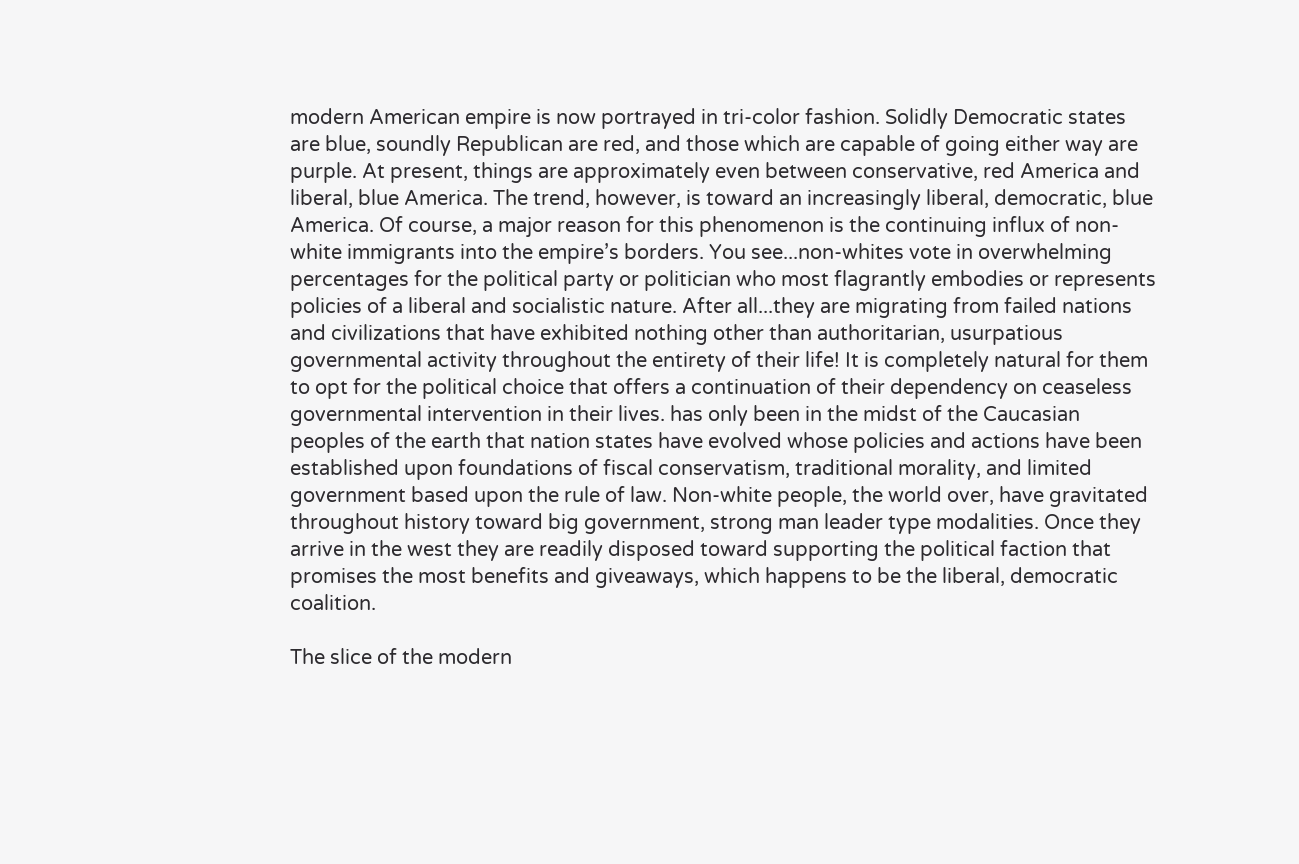modern American empire is now portrayed in tri-color fashion. Solidly Democratic states are blue, soundly Republican are red, and those which are capable of going either way are purple. At present, things are approximately even between conservative, red America and liberal, blue America. The trend, however, is toward an increasingly liberal, democratic, blue America. Of course, a major reason for this phenomenon is the continuing influx of non-white immigrants into the empire’s borders. You see...non-whites vote in overwhelming percentages for the political party or politician who most flagrantly embodies or represents policies of a liberal and socialistic nature. After all...they are migrating from failed nations and civilizations that have exhibited nothing other than authoritarian, usurpatious governmental activity throughout the entirety of their life! It is completely natural for them to opt for the political choice that offers a continuation of their dependency on ceaseless governmental intervention in their lives. has only been in the midst of the Caucasian peoples of the earth that nation states have evolved whose policies and actions have been established upon foundations of fiscal conservatism, traditional morality, and limited government based upon the rule of law. Non-white people, the world over, have gravitated throughout history toward big government, strong man leader type modalities. Once they arrive in the west they are readily disposed toward supporting the political faction that promises the most benefits and giveaways, which happens to be the liberal, democratic coalition.

The slice of the modern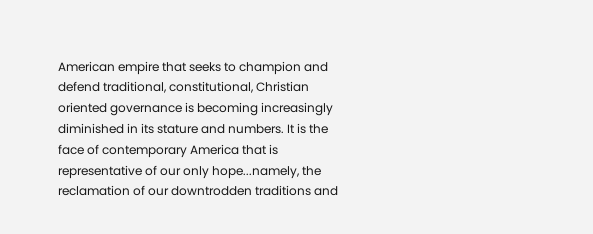American empire that seeks to champion and defend traditional, constitutional, Christian oriented governance is becoming increasingly diminished in its stature and numbers. It is the face of contemporary America that is representative of our only hope...namely, the reclamation of our downtrodden traditions and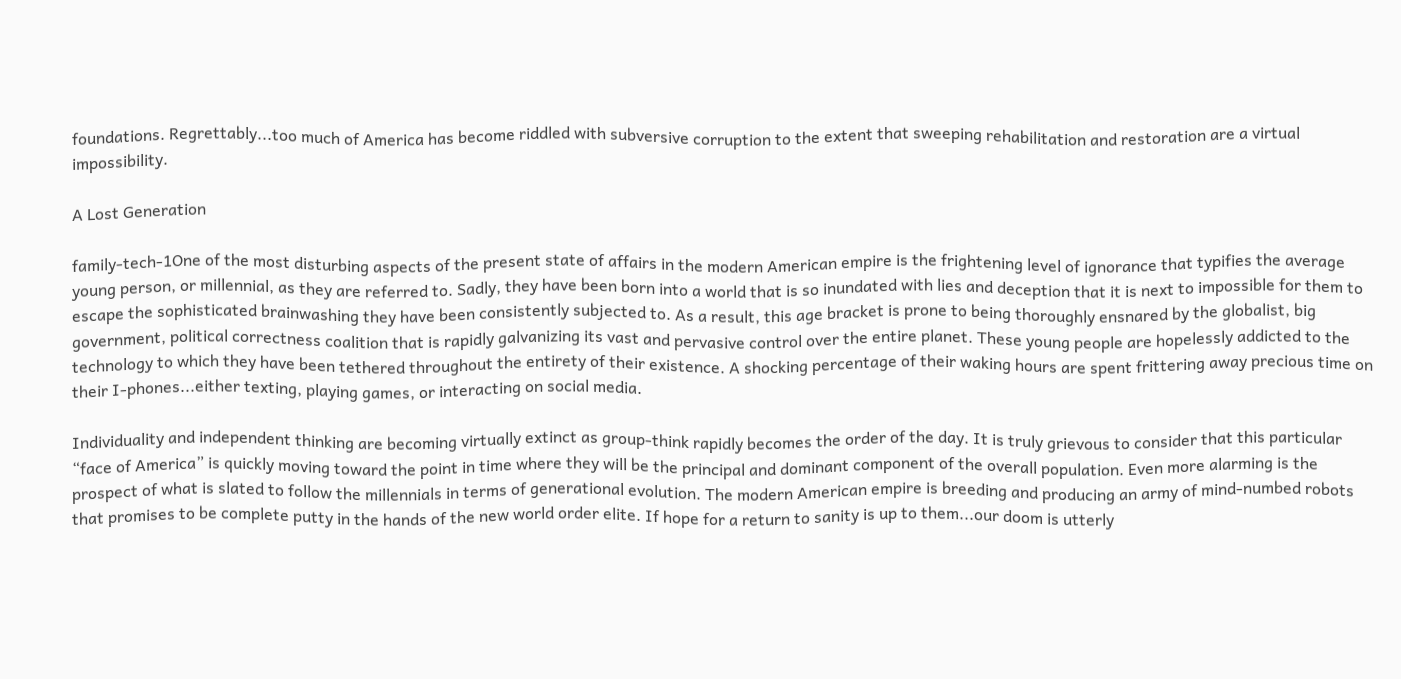foundations. Regrettably...too much of America has become riddled with subversive corruption to the extent that sweeping rehabilitation and restoration are a virtual impossibility.

A Lost Generation

family-tech-1One of the most disturbing aspects of the present state of affairs in the modern American empire is the frightening level of ignorance that typifies the average young person, or millennial, as they are referred to. Sadly, they have been born into a world that is so inundated with lies and deception that it is next to impossible for them to escape the sophisticated brainwashing they have been consistently subjected to. As a result, this age bracket is prone to being thoroughly ensnared by the globalist, big government, political correctness coalition that is rapidly galvanizing its vast and pervasive control over the entire planet. These young people are hopelessly addicted to the technology to which they have been tethered throughout the entirety of their existence. A shocking percentage of their waking hours are spent frittering away precious time on their I-phones...either texting, playing games, or interacting on social media.

Individuality and independent thinking are becoming virtually extinct as group-think rapidly becomes the order of the day. It is truly grievous to consider that this particular “face of America” is quickly moving toward the point in time where they will be the principal and dominant component of the overall population. Even more alarming is the prospect of what is slated to follow the millennials in terms of generational evolution. The modern American empire is breeding and producing an army of mind-numbed robots that promises to be complete putty in the hands of the new world order elite. If hope for a return to sanity is up to them...our doom is utterly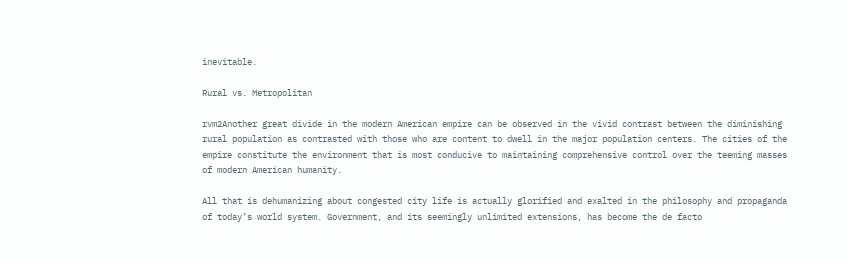inevitable.

Rural vs. Metropolitan

rvm2Another great divide in the modern American empire can be observed in the vivid contrast between the diminishing rural population as contrasted with those who are content to dwell in the major population centers. The cities of the empire constitute the environment that is most conducive to maintaining comprehensive control over the teeming masses of modern American humanity.

All that is dehumanizing about congested city life is actually glorified and exalted in the philosophy and propaganda of today’s world system. Government, and its seemingly unlimited extensions, has become the de facto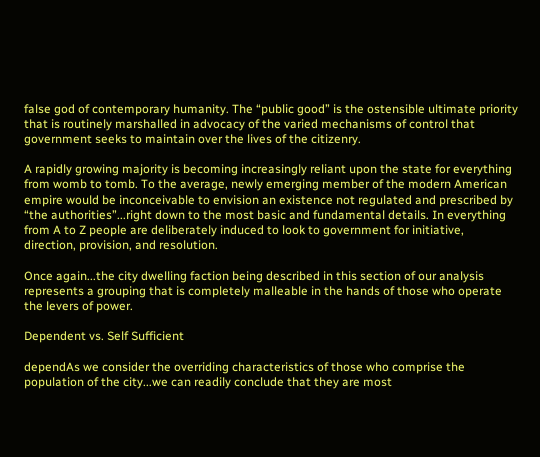false god of contemporary humanity. The “public good” is the ostensible ultimate priority that is routinely marshalled in advocacy of the varied mechanisms of control that government seeks to maintain over the lives of the citizenry.

A rapidly growing majority is becoming increasingly reliant upon the state for everything from womb to tomb. To the average, newly emerging member of the modern American empire would be inconceivable to envision an existence not regulated and prescribed by “the authorities”...right down to the most basic and fundamental details. In everything from A to Z people are deliberately induced to look to government for initiative, direction, provision, and resolution.

Once again...the city dwelling faction being described in this section of our analysis represents a grouping that is completely malleable in the hands of those who operate the levers of power.

Dependent vs. Self Sufficient

dependAs we consider the overriding characteristics of those who comprise the population of the city...we can readily conclude that they are most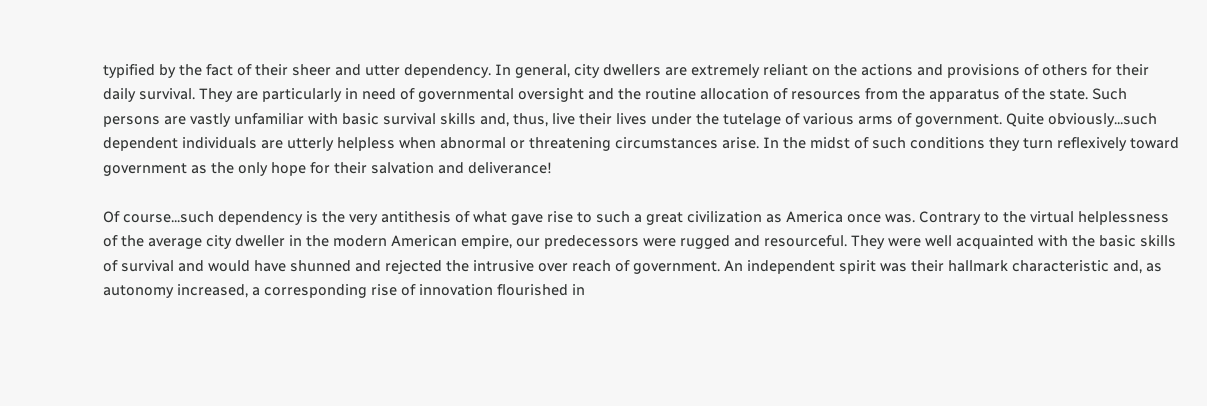typified by the fact of their sheer and utter dependency. In general, city dwellers are extremely reliant on the actions and provisions of others for their daily survival. They are particularly in need of governmental oversight and the routine allocation of resources from the apparatus of the state. Such persons are vastly unfamiliar with basic survival skills and, thus, live their lives under the tutelage of various arms of government. Quite obviously...such dependent individuals are utterly helpless when abnormal or threatening circumstances arise. In the midst of such conditions they turn reflexively toward government as the only hope for their salvation and deliverance!

Of course...such dependency is the very antithesis of what gave rise to such a great civilization as America once was. Contrary to the virtual helplessness of the average city dweller in the modern American empire, our predecessors were rugged and resourceful. They were well acquainted with the basic skills of survival and would have shunned and rejected the intrusive over reach of government. An independent spirit was their hallmark characteristic and, as autonomy increased, a corresponding rise of innovation flourished in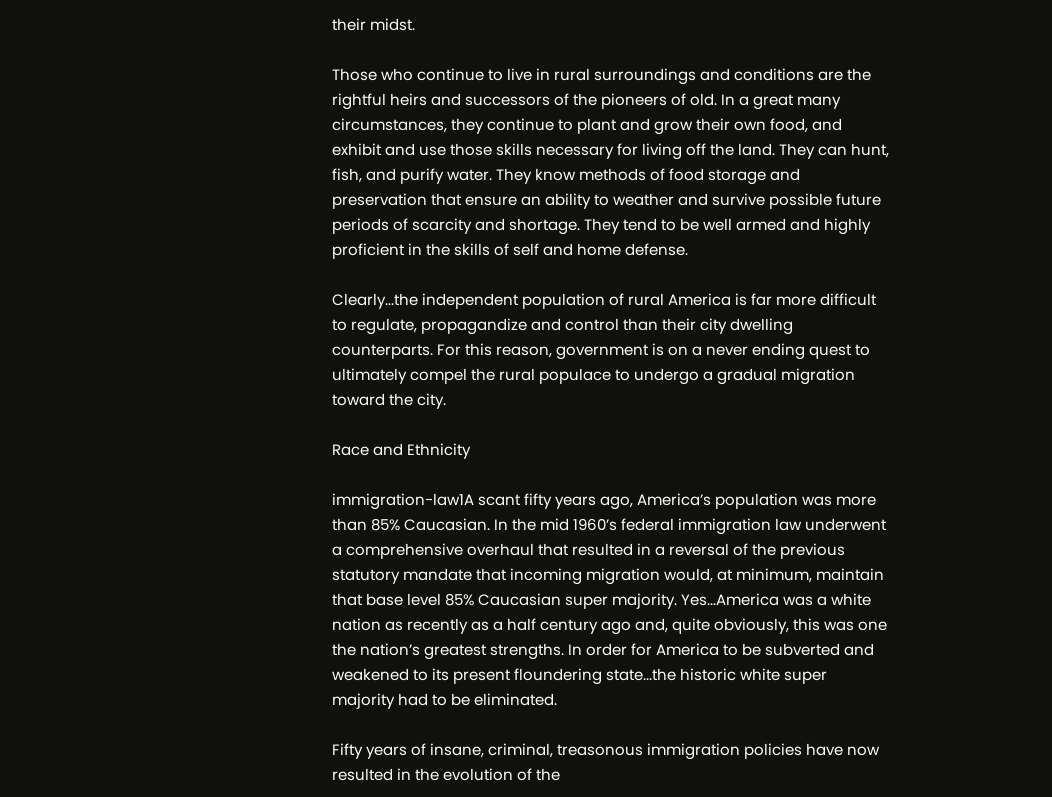their midst.

Those who continue to live in rural surroundings and conditions are the rightful heirs and successors of the pioneers of old. In a great many circumstances, they continue to plant and grow their own food, and exhibit and use those skills necessary for living off the land. They can hunt, fish, and purify water. They know methods of food storage and preservation that ensure an ability to weather and survive possible future periods of scarcity and shortage. They tend to be well armed and highly proficient in the skills of self and home defense.

Clearly...the independent population of rural America is far more difficult to regulate, propagandize and control than their city dwelling counterparts. For this reason, government is on a never ending quest to ultimately compel the rural populace to undergo a gradual migration toward the city.

Race and Ethnicity

immigration-law1A scant fifty years ago, America’s population was more than 85% Caucasian. In the mid 1960’s federal immigration law underwent a comprehensive overhaul that resulted in a reversal of the previous statutory mandate that incoming migration would, at minimum, maintain that base level 85% Caucasian super majority. Yes...America was a white nation as recently as a half century ago and, quite obviously, this was one the nation’s greatest strengths. In order for America to be subverted and weakened to its present floundering state...the historic white super majority had to be eliminated.

Fifty years of insane, criminal, treasonous immigration policies have now resulted in the evolution of the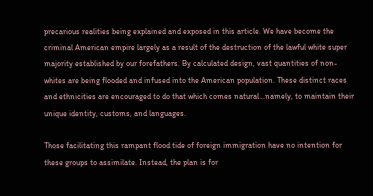precarious realities being explained and exposed in this article. We have become the criminal American empire largely as a result of the destruction of the lawful white super majority established by our forefathers. By calculated design, vast quantities of non-whites are being flooded and infused into the American population. These distinct races and ethnicities are encouraged to do that which comes natural...namely, to maintain their unique identity, customs, and languages.

Those facilitating this rampant flood tide of foreign immigration have no intention for these groups to assimilate. Instead, the plan is for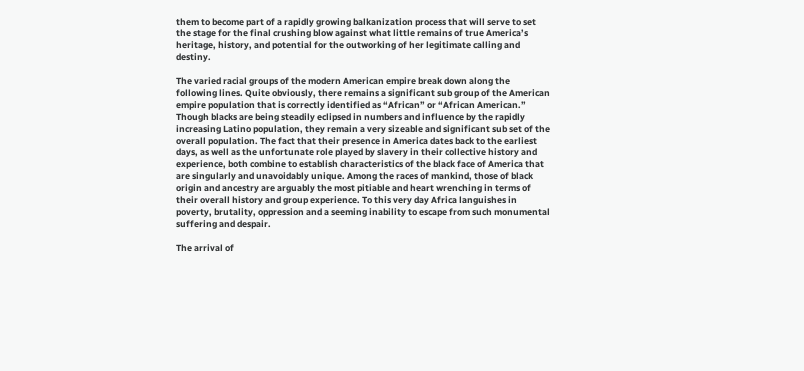them to become part of a rapidly growing balkanization process that will serve to set the stage for the final crushing blow against what little remains of true America’s heritage, history, and potential for the outworking of her legitimate calling and destiny.

The varied racial groups of the modern American empire break down along the following lines. Quite obviously, there remains a significant sub group of the American empire population that is correctly identified as “African” or “African American.” Though blacks are being steadily eclipsed in numbers and influence by the rapidly increasing Latino population, they remain a very sizeable and significant sub set of the overall population. The fact that their presence in America dates back to the earliest days, as well as the unfortunate role played by slavery in their collective history and experience, both combine to establish characteristics of the black face of America that are singularly and unavoidably unique. Among the races of mankind, those of black origin and ancestry are arguably the most pitiable and heart wrenching in terms of their overall history and group experience. To this very day Africa languishes in poverty, brutality, oppression and a seeming inability to escape from such monumental suffering and despair.

The arrival of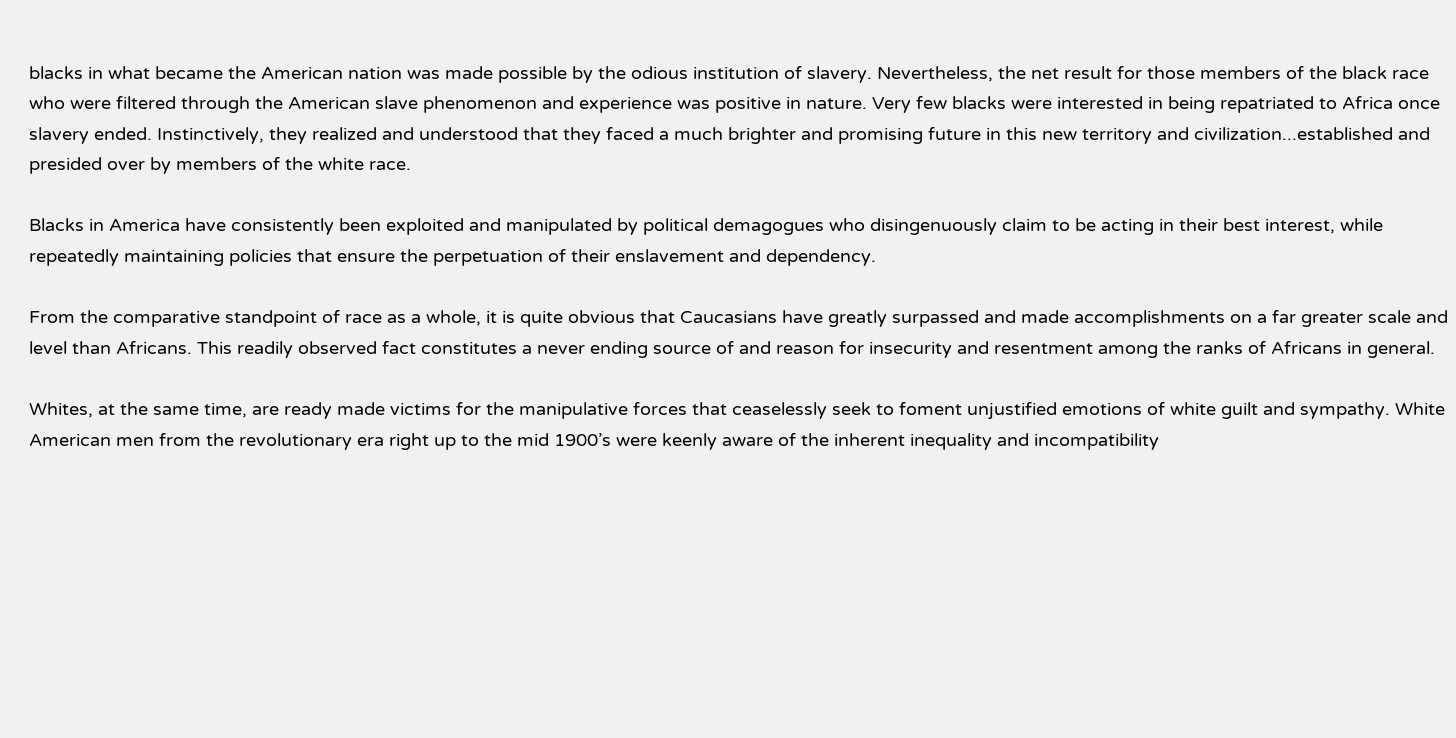blacks in what became the American nation was made possible by the odious institution of slavery. Nevertheless, the net result for those members of the black race who were filtered through the American slave phenomenon and experience was positive in nature. Very few blacks were interested in being repatriated to Africa once slavery ended. Instinctively, they realized and understood that they faced a much brighter and promising future in this new territory and civilization...established and presided over by members of the white race.

Blacks in America have consistently been exploited and manipulated by political demagogues who disingenuously claim to be acting in their best interest, while repeatedly maintaining policies that ensure the perpetuation of their enslavement and dependency.

From the comparative standpoint of race as a whole, it is quite obvious that Caucasians have greatly surpassed and made accomplishments on a far greater scale and level than Africans. This readily observed fact constitutes a never ending source of and reason for insecurity and resentment among the ranks of Africans in general.

Whites, at the same time, are ready made victims for the manipulative forces that ceaselessly seek to foment unjustified emotions of white guilt and sympathy. White American men from the revolutionary era right up to the mid 1900’s were keenly aware of the inherent inequality and incompatibility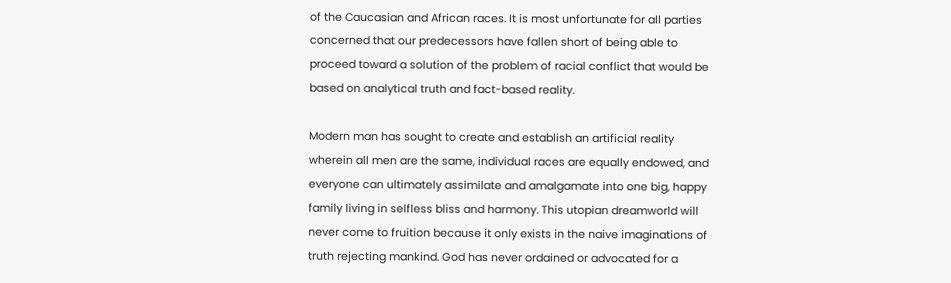of the Caucasian and African races. It is most unfortunate for all parties concerned that our predecessors have fallen short of being able to proceed toward a solution of the problem of racial conflict that would be based on analytical truth and fact-based reality.

Modern man has sought to create and establish an artificial reality wherein all men are the same, individual races are equally endowed, and everyone can ultimately assimilate and amalgamate into one big, happy family living in selfless bliss and harmony. This utopian dreamworld will never come to fruition because it only exists in the naive imaginations of truth rejecting mankind. God has never ordained or advocated for a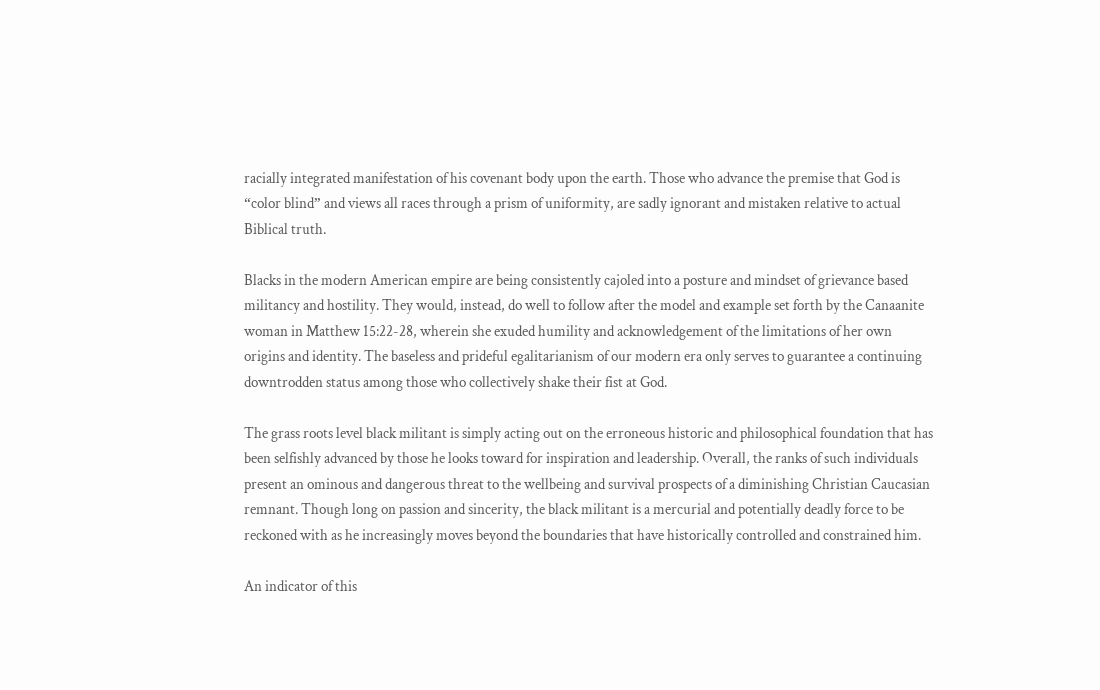racially integrated manifestation of his covenant body upon the earth. Those who advance the premise that God is “color blind” and views all races through a prism of uniformity, are sadly ignorant and mistaken relative to actual Biblical truth.

Blacks in the modern American empire are being consistently cajoled into a posture and mindset of grievance based militancy and hostility. They would, instead, do well to follow after the model and example set forth by the Canaanite woman in Matthew 15:22-28, wherein she exuded humility and acknowledgement of the limitations of her own origins and identity. The baseless and prideful egalitarianism of our modern era only serves to guarantee a continuing downtrodden status among those who collectively shake their fist at God.

The grass roots level black militant is simply acting out on the erroneous historic and philosophical foundation that has been selfishly advanced by those he looks toward for inspiration and leadership. Overall, the ranks of such individuals present an ominous and dangerous threat to the wellbeing and survival prospects of a diminishing Christian Caucasian remnant. Though long on passion and sincerity, the black militant is a mercurial and potentially deadly force to be reckoned with as he increasingly moves beyond the boundaries that have historically controlled and constrained him.

An indicator of this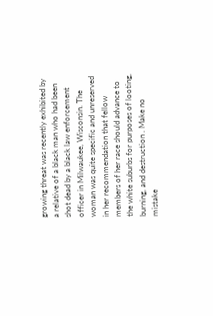growing threat was recently exhibited by a relative of a black man who had been shot dead by a black law enforcement officer in Milwaukee, Wisconsin. The woman was quite specific and unreserved in her recommendation that fellow members of her race should advance to the white suburbs for purposes of looting, burning, and destruction . Make no mistake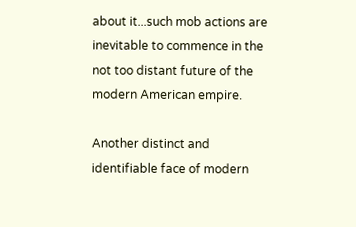about it...such mob actions are inevitable to commence in the not too distant future of the modern American empire.

Another distinct and identifiable face of modern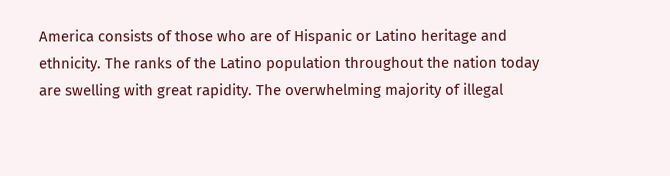America consists of those who are of Hispanic or Latino heritage and ethnicity. The ranks of the Latino population throughout the nation today are swelling with great rapidity. The overwhelming majority of illegal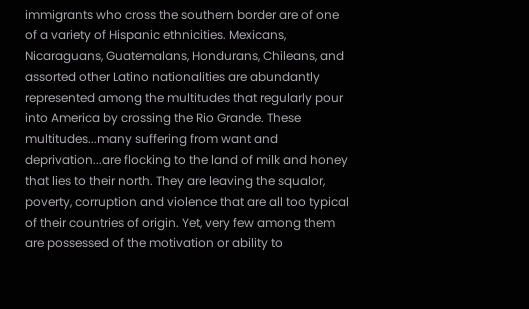immigrants who cross the southern border are of one of a variety of Hispanic ethnicities. Mexicans, Nicaraguans, Guatemalans, Hondurans, Chileans, and assorted other Latino nationalities are abundantly represented among the multitudes that regularly pour into America by crossing the Rio Grande. These multitudes...many suffering from want and deprivation...are flocking to the land of milk and honey that lies to their north. They are leaving the squalor, poverty, corruption and violence that are all too typical of their countries of origin. Yet, very few among them are possessed of the motivation or ability to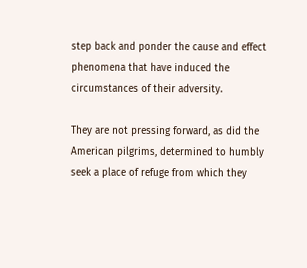step back and ponder the cause and effect phenomena that have induced the circumstances of their adversity.

They are not pressing forward, as did the American pilgrims, determined to humbly seek a place of refuge from which they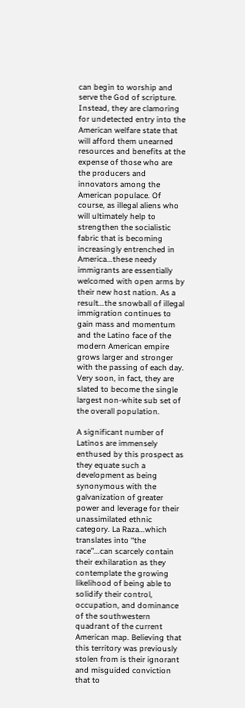can begin to worship and serve the God of scripture. Instead, they are clamoring for undetected entry into the American welfare state that will afford them unearned resources and benefits at the expense of those who are the producers and innovators among the American populace. Of course, as illegal aliens who will ultimately help to strengthen the socialistic fabric that is becoming increasingly entrenched in America...these needy immigrants are essentially welcomed with open arms by their new host nation. As a result...the snowball of illegal immigration continues to gain mass and momentum and the Latino face of the modern American empire grows larger and stronger with the passing of each day. Very soon, in fact, they are slated to become the single largest non-white sub set of the overall population.

A significant number of Latinos are immensely enthused by this prospect as they equate such a development as being synonymous with the galvanization of greater power and leverage for their unassimilated ethnic category. La Raza...which translates into “the race”...can scarcely contain their exhilaration as they contemplate the growing likelihood of being able to solidify their control, occupation, and dominance of the southwestern quadrant of the current American map. Believing that this territory was previously stolen from is their ignorant and misguided conviction that to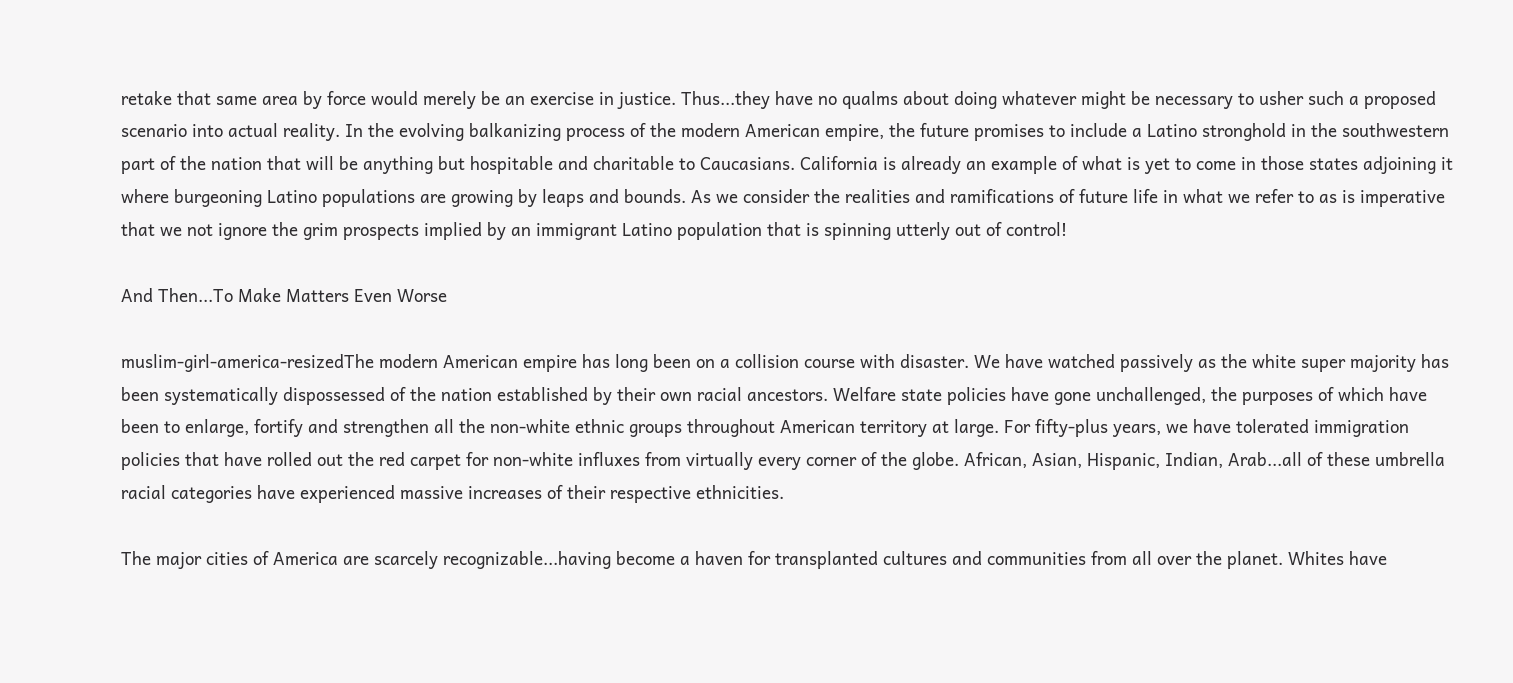retake that same area by force would merely be an exercise in justice. Thus...they have no qualms about doing whatever might be necessary to usher such a proposed scenario into actual reality. In the evolving balkanizing process of the modern American empire, the future promises to include a Latino stronghold in the southwestern part of the nation that will be anything but hospitable and charitable to Caucasians. California is already an example of what is yet to come in those states adjoining it where burgeoning Latino populations are growing by leaps and bounds. As we consider the realities and ramifications of future life in what we refer to as is imperative that we not ignore the grim prospects implied by an immigrant Latino population that is spinning utterly out of control!

And Then...To Make Matters Even Worse

muslim-girl-america-resizedThe modern American empire has long been on a collision course with disaster. We have watched passively as the white super majority has been systematically dispossessed of the nation established by their own racial ancestors. Welfare state policies have gone unchallenged, the purposes of which have been to enlarge, fortify and strengthen all the non-white ethnic groups throughout American territory at large. For fifty-plus years, we have tolerated immigration policies that have rolled out the red carpet for non-white influxes from virtually every corner of the globe. African, Asian, Hispanic, Indian, Arab...all of these umbrella racial categories have experienced massive increases of their respective ethnicities.

The major cities of America are scarcely recognizable...having become a haven for transplanted cultures and communities from all over the planet. Whites have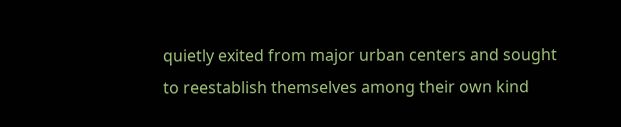quietly exited from major urban centers and sought to reestablish themselves among their own kind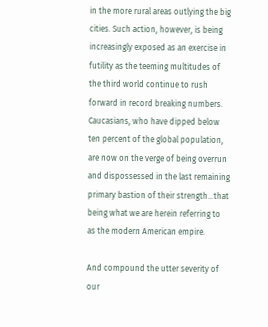in the more rural areas outlying the big cities. Such action, however, is being increasingly exposed as an exercise in futility as the teeming multitudes of the third world continue to rush forward in record breaking numbers. Caucasians, who have dipped below ten percent of the global population, are now on the verge of being overrun and dispossessed in the last remaining primary bastion of their strength...that being what we are herein referring to as the modern American empire.

And compound the utter severity of our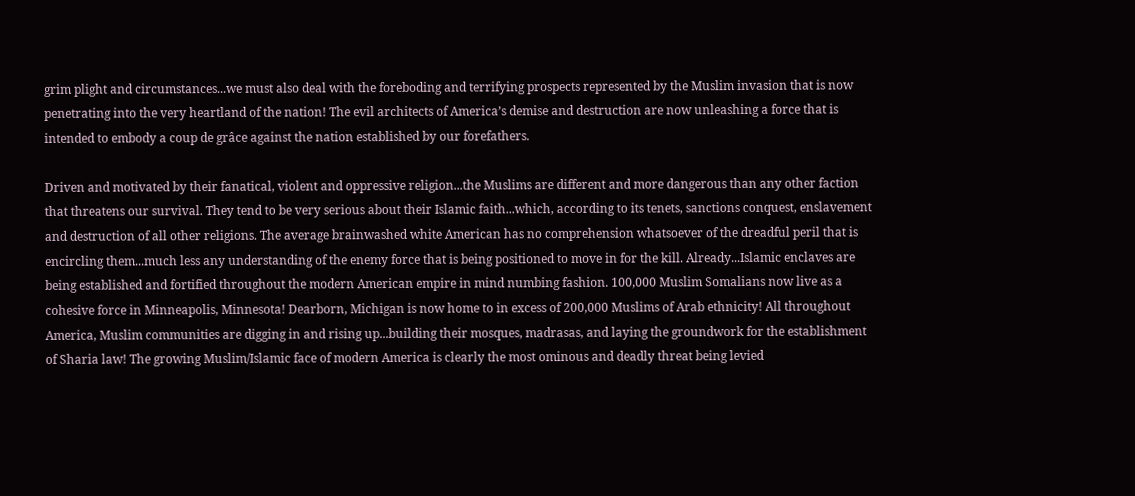grim plight and circumstances...we must also deal with the foreboding and terrifying prospects represented by the Muslim invasion that is now penetrating into the very heartland of the nation! The evil architects of America’s demise and destruction are now unleashing a force that is intended to embody a coup de grâce against the nation established by our forefathers.

Driven and motivated by their fanatical, violent and oppressive religion...the Muslims are different and more dangerous than any other faction that threatens our survival. They tend to be very serious about their Islamic faith...which, according to its tenets, sanctions conquest, enslavement and destruction of all other religions. The average brainwashed white American has no comprehension whatsoever of the dreadful peril that is encircling them...much less any understanding of the enemy force that is being positioned to move in for the kill. Already...Islamic enclaves are being established and fortified throughout the modern American empire in mind numbing fashion. 100,000 Muslim Somalians now live as a cohesive force in Minneapolis, Minnesota! Dearborn, Michigan is now home to in excess of 200,000 Muslims of Arab ethnicity! All throughout America, Muslim communities are digging in and rising up...building their mosques, madrasas, and laying the groundwork for the establishment of Sharia law! The growing Muslim/Islamic face of modern America is clearly the most ominous and deadly threat being levied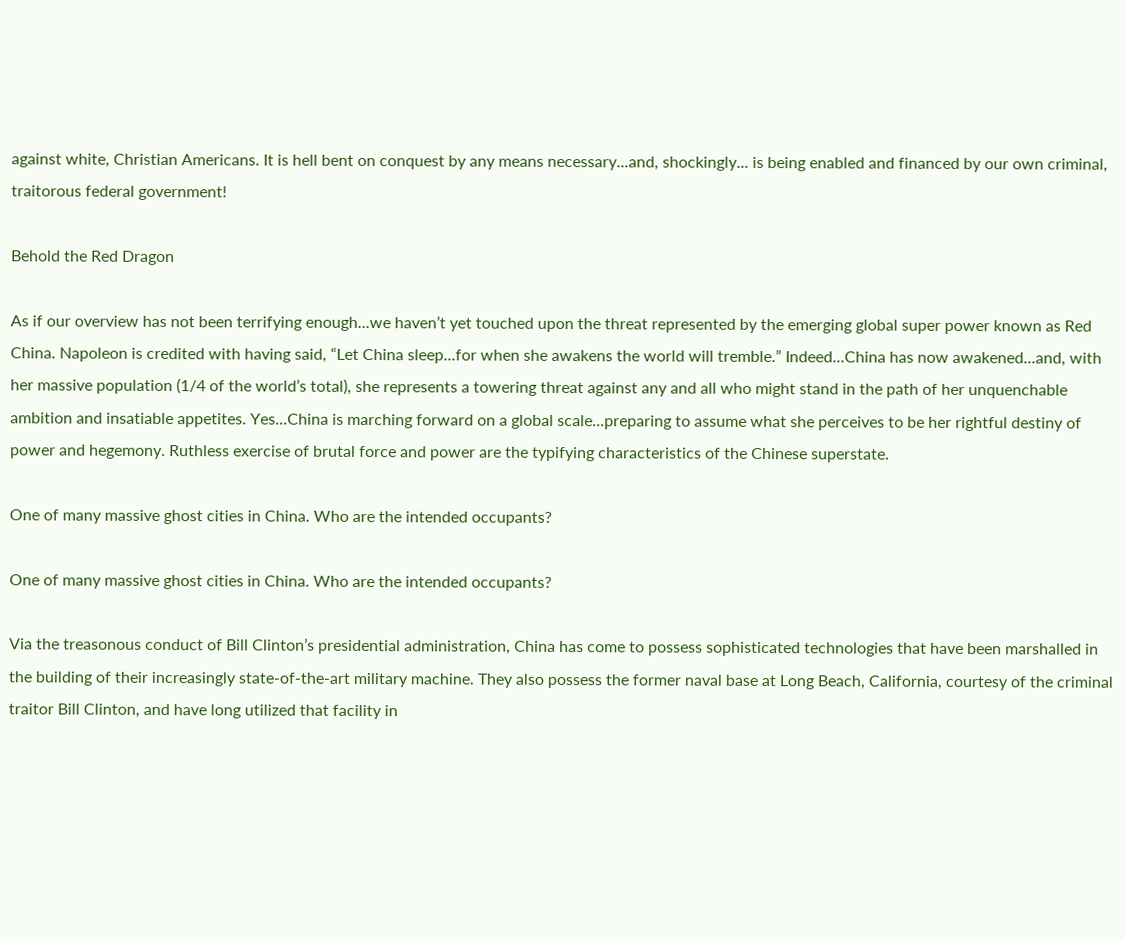against white, Christian Americans. It is hell bent on conquest by any means necessary...and, shockingly... is being enabled and financed by our own criminal, traitorous federal government!

Behold the Red Dragon

As if our overview has not been terrifying enough...we haven’t yet touched upon the threat represented by the emerging global super power known as Red China. Napoleon is credited with having said, “Let China sleep...for when she awakens the world will tremble.” Indeed...China has now awakened...and, with her massive population (1/4 of the world’s total), she represents a towering threat against any and all who might stand in the path of her unquenchable ambition and insatiable appetites. Yes...China is marching forward on a global scale...preparing to assume what she perceives to be her rightful destiny of power and hegemony. Ruthless exercise of brutal force and power are the typifying characteristics of the Chinese superstate.

One of many massive ghost cities in China. Who are the intended occupants?

One of many massive ghost cities in China. Who are the intended occupants?

Via the treasonous conduct of Bill Clinton’s presidential administration, China has come to possess sophisticated technologies that have been marshalled in the building of their increasingly state-of-the-art military machine. They also possess the former naval base at Long Beach, California, courtesy of the criminal traitor Bill Clinton, and have long utilized that facility in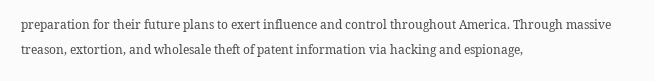preparation for their future plans to exert influence and control throughout America. Through massive treason, extortion, and wholesale theft of patent information via hacking and espionage,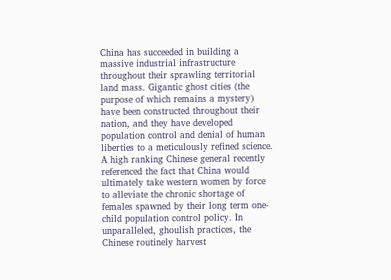China has succeeded in building a massive industrial infrastructure throughout their sprawling territorial land mass. Gigantic ghost cities (the purpose of which remains a mystery) have been constructed throughout their nation, and they have developed population control and denial of human liberties to a meticulously refined science. A high ranking Chinese general recently referenced the fact that China would ultimately take western women by force to alleviate the chronic shortage of females spawned by their long term one-child population control policy. In unparalleled, ghoulish practices, the Chinese routinely harvest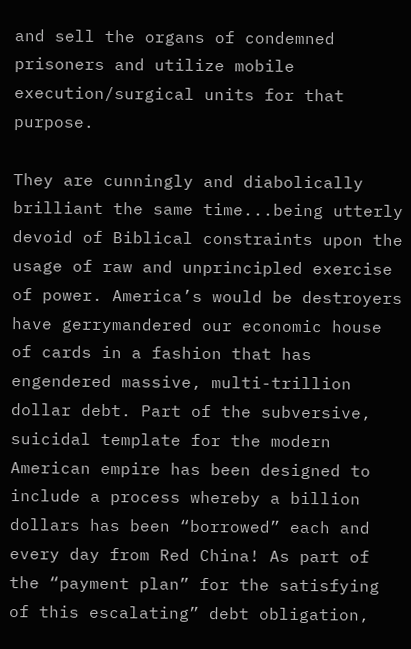and sell the organs of condemned prisoners and utilize mobile execution/surgical units for that purpose.

They are cunningly and diabolically brilliant the same time...being utterly devoid of Biblical constraints upon the usage of raw and unprincipled exercise of power. America’s would be destroyers have gerrymandered our economic house of cards in a fashion that has engendered massive, multi-trillion dollar debt. Part of the subversive, suicidal template for the modern American empire has been designed to include a process whereby a billion dollars has been “borrowed” each and every day from Red China! As part of the “payment plan” for the satisfying of this escalating” debt obligation,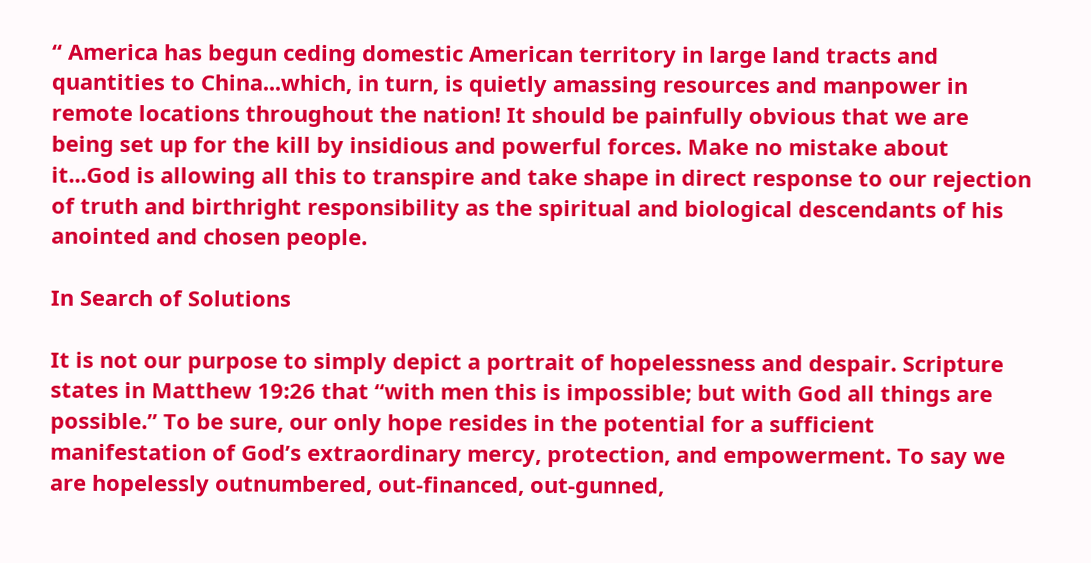“ America has begun ceding domestic American territory in large land tracts and quantities to China...which, in turn, is quietly amassing resources and manpower in remote locations throughout the nation! It should be painfully obvious that we are being set up for the kill by insidious and powerful forces. Make no mistake about it...God is allowing all this to transpire and take shape in direct response to our rejection of truth and birthright responsibility as the spiritual and biological descendants of his anointed and chosen people.

In Search of Solutions

It is not our purpose to simply depict a portrait of hopelessness and despair. Scripture states in Matthew 19:26 that “with men this is impossible; but with God all things are possible.” To be sure, our only hope resides in the potential for a sufficient manifestation of God’s extraordinary mercy, protection, and empowerment. To say we are hopelessly outnumbered, out-financed, out-gunned,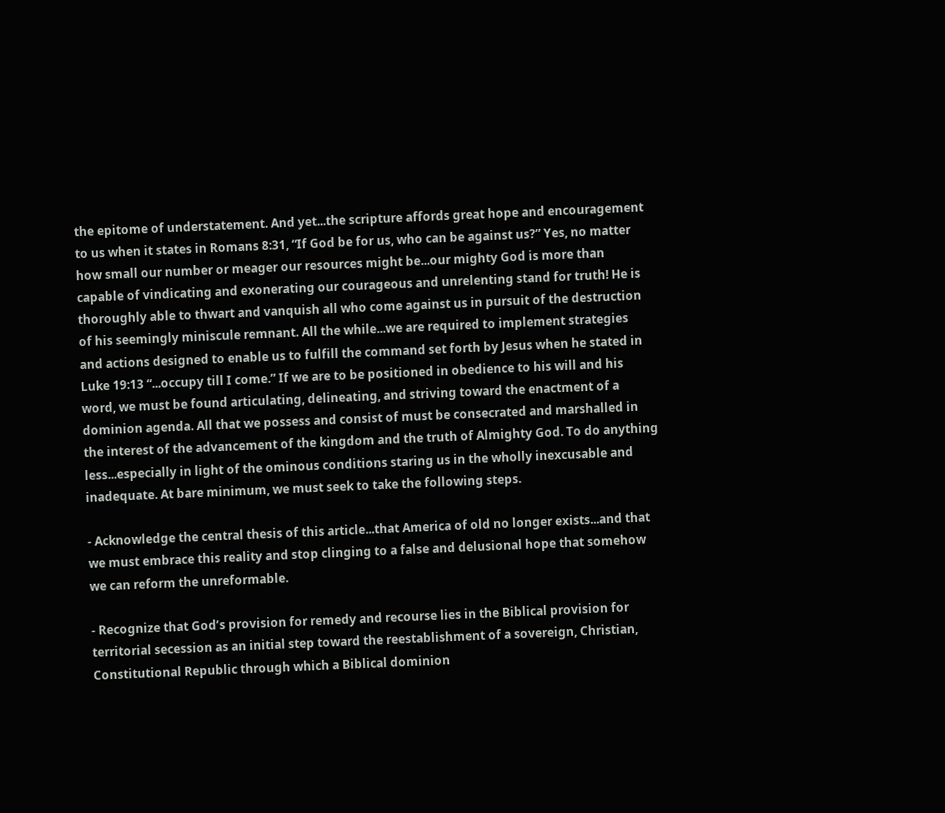the epitome of understatement. And yet...the scripture affords great hope and encouragement to us when it states in Romans 8:31, “If God be for us, who can be against us?” Yes, no matter how small our number or meager our resources might be...our mighty God is more than capable of vindicating and exonerating our courageous and unrelenting stand for truth! He is thoroughly able to thwart and vanquish all who come against us in pursuit of the destruction of his seemingly miniscule remnant. All the while...we are required to implement strategies and actions designed to enable us to fulfill the command set forth by Jesus when he stated in Luke 19:13 “...occupy till I come.” If we are to be positioned in obedience to his will and his word, we must be found articulating, delineating, and striving toward the enactment of a dominion agenda. All that we possess and consist of must be consecrated and marshalled in the interest of the advancement of the kingdom and the truth of Almighty God. To do anything less...especially in light of the ominous conditions staring us in the wholly inexcusable and inadequate. At bare minimum, we must seek to take the following steps.

- Acknowledge the central thesis of this article...that America of old no longer exists...and that we must embrace this reality and stop clinging to a false and delusional hope that somehow we can reform the unreformable.

- Recognize that God’s provision for remedy and recourse lies in the Biblical provision for territorial secession as an initial step toward the reestablishment of a sovereign, Christian, Constitutional Republic through which a Biblical dominion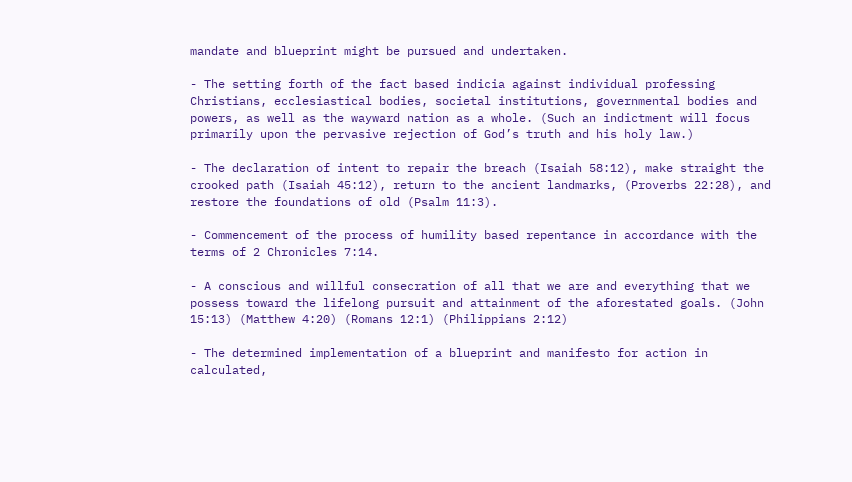mandate and blueprint might be pursued and undertaken.

- The setting forth of the fact based indicia against individual professing Christians, ecclesiastical bodies, societal institutions, governmental bodies and powers, as well as the wayward nation as a whole. (Such an indictment will focus primarily upon the pervasive rejection of God’s truth and his holy law.)

- The declaration of intent to repair the breach (Isaiah 58:12), make straight the crooked path (Isaiah 45:12), return to the ancient landmarks, (Proverbs 22:28), and restore the foundations of old (Psalm 11:3).

- Commencement of the process of humility based repentance in accordance with the terms of 2 Chronicles 7:14.

- A conscious and willful consecration of all that we are and everything that we possess toward the lifelong pursuit and attainment of the aforestated goals. (John 15:13) (Matthew 4:20) (Romans 12:1) (Philippians 2:12)

- The determined implementation of a blueprint and manifesto for action in calculated,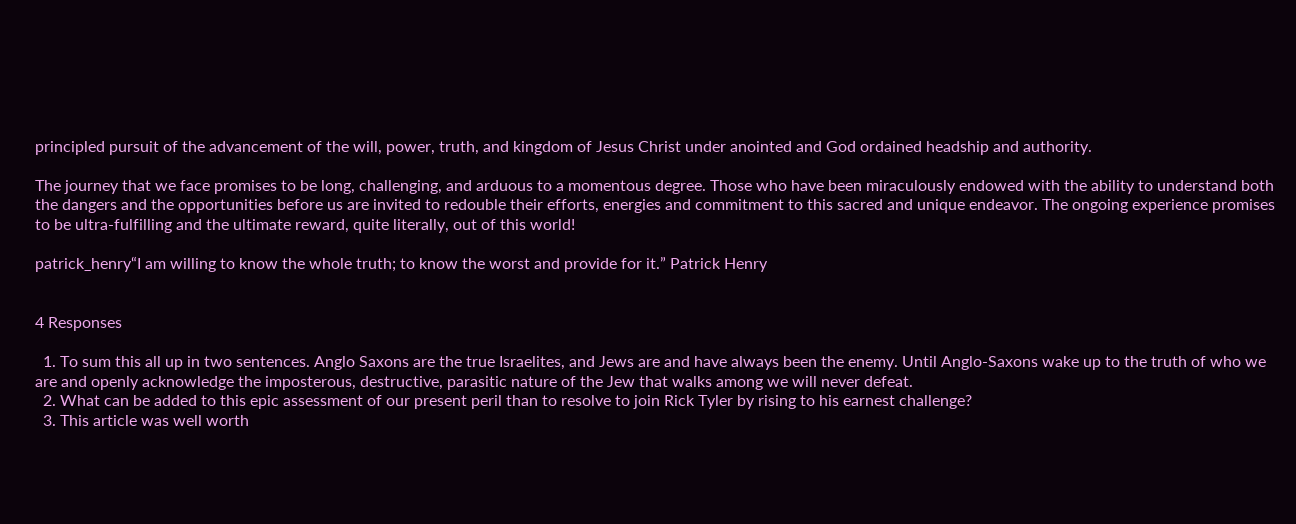principled pursuit of the advancement of the will, power, truth, and kingdom of Jesus Christ under anointed and God ordained headship and authority.

The journey that we face promises to be long, challenging, and arduous to a momentous degree. Those who have been miraculously endowed with the ability to understand both the dangers and the opportunities before us are invited to redouble their efforts, energies and commitment to this sacred and unique endeavor. The ongoing experience promises to be ultra-fulfilling and the ultimate reward, quite literally, out of this world!

patrick_henry“I am willing to know the whole truth; to know the worst and provide for it.” Patrick Henry


4 Responses

  1. To sum this all up in two sentences. Anglo Saxons are the true Israelites, and Jews are and have always been the enemy. Until Anglo-Saxons wake up to the truth of who we are and openly acknowledge the imposterous, destructive, parasitic nature of the Jew that walks among we will never defeat.
  2. What can be added to this epic assessment of our present peril than to resolve to join Rick Tyler by rising to his earnest challenge?
  3. This article was well worth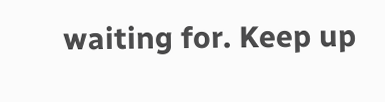waiting for. Keep up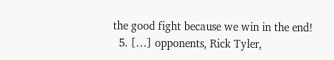the good fight because we win in the end!
  5. […] opponents, Rick Tyler,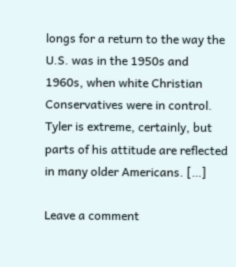longs for a return to the way the U.S. was in the 1950s and 1960s, when white Christian Conservatives were in control. Tyler is extreme, certainly, but parts of his attitude are reflected in many older Americans. […]

Leave a comment